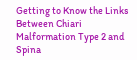Getting to Know the Links Between Chiari Malformation Type 2 and Spina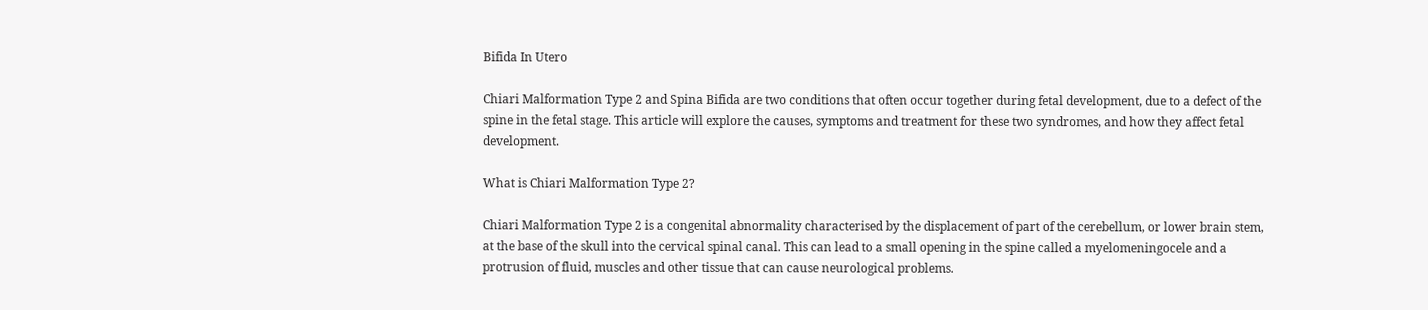Bifida In Utero

Chiari Malformation Type 2 and Spina Bifida are two conditions that often occur together during fetal development, due to a defect of the spine in the fetal stage. This article will explore the causes, symptoms and treatment for these two syndromes, and how they affect fetal development.

What is Chiari Malformation Type 2?

Chiari Malformation Type 2 is a congenital abnormality characterised by the displacement of part of the cerebellum, or lower brain stem, at the base of the skull into the cervical spinal canal. This can lead to a small opening in the spine called a myelomeningocele and a protrusion of fluid, muscles and other tissue that can cause neurological problems.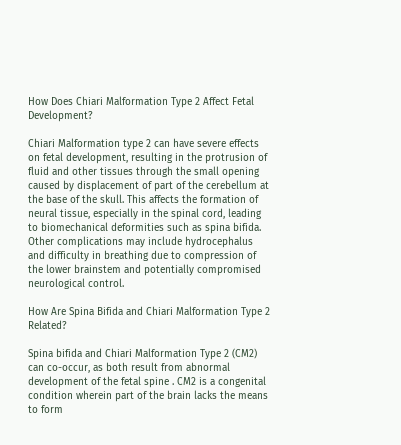How Does Chiari Malformation Type 2 Affect Fetal Development?

Chiari Malformation type 2 can have severe effects on fetal development, resulting in the protrusion of fluid and other tissues through the small opening caused by displacement of part of the cerebellum at the base of the skull. This affects the formation of neural tissue, especially in the spinal cord, leading to biomechanical deformities such as spina bifida. Other complications may include hydrocephalus and difficulty in breathing due to compression of the lower brainstem and potentially compromised neurological control.

How Are Spina Bifida and Chiari Malformation Type 2 Related?

Spina bifida and Chiari Malformation Type 2 (CM2) can co-occur, as both result from abnormal development of the fetal spine . CM2 is a congenital condition wherein part of the brain lacks the means to form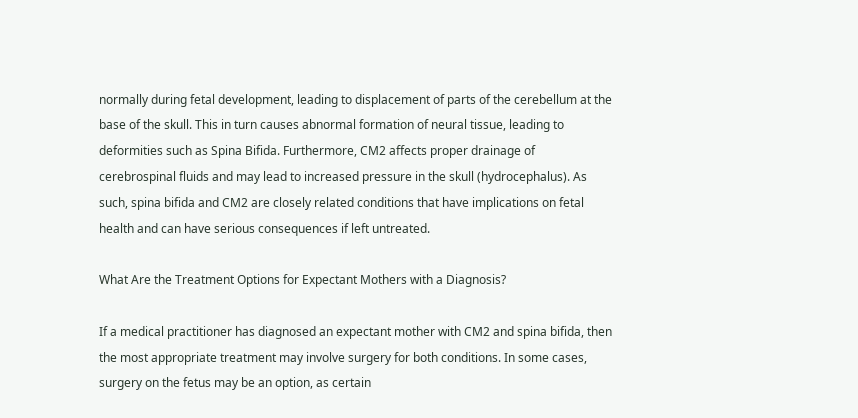normally during fetal development, leading to displacement of parts of the cerebellum at the base of the skull. This in turn causes abnormal formation of neural tissue, leading to deformities such as Spina Bifida. Furthermore, CM2 affects proper drainage of cerebrospinal fluids and may lead to increased pressure in the skull (hydrocephalus). As such, spina bifida and CM2 are closely related conditions that have implications on fetal health and can have serious consequences if left untreated.

What Are the Treatment Options for Expectant Mothers with a Diagnosis?

If a medical practitioner has diagnosed an expectant mother with CM2 and spina bifida, then the most appropriate treatment may involve surgery for both conditions. In some cases, surgery on the fetus may be an option, as certain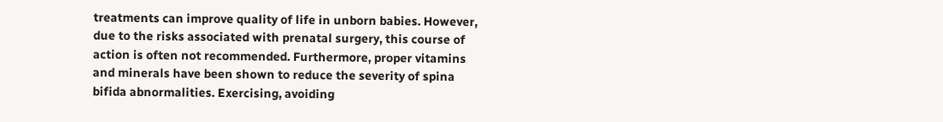treatments can improve quality of life in unborn babies. However, due to the risks associated with prenatal surgery, this course of action is often not recommended. Furthermore, proper vitamins and minerals have been shown to reduce the severity of spina bifida abnormalities. Exercising, avoiding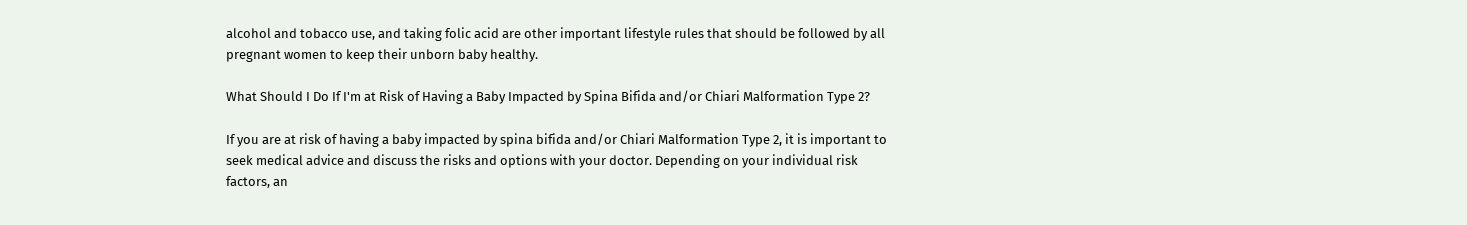alcohol and tobacco use, and taking folic acid are other important lifestyle rules that should be followed by all pregnant women to keep their unborn baby healthy.

What Should I Do If I'm at Risk of Having a Baby Impacted by Spina Bifida and/or Chiari Malformation Type 2?

If you are at risk of having a baby impacted by spina bifida and/or Chiari Malformation Type 2, it is important to seek medical advice and discuss the risks and options with your doctor. Depending on your individual risk factors, an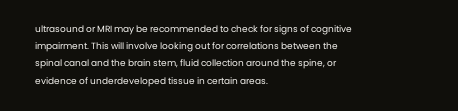ultrasound or MRI may be recommended to check for signs of cognitive impairment. This will involve looking out for correlations between the spinal canal and the brain stem, fluid collection around the spine, or evidence of underdeveloped tissue in certain areas.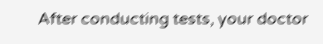After conducting tests, your doctor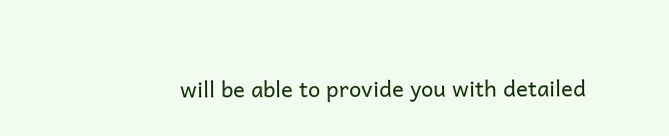will be able to provide you with detailed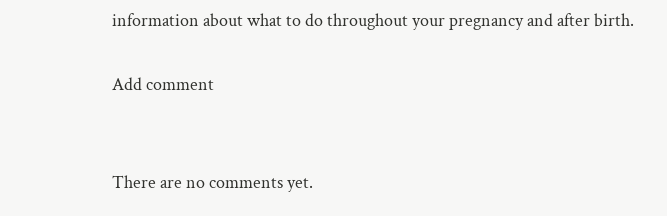information about what to do throughout your pregnancy and after birth.

Add comment


There are no comments yet.